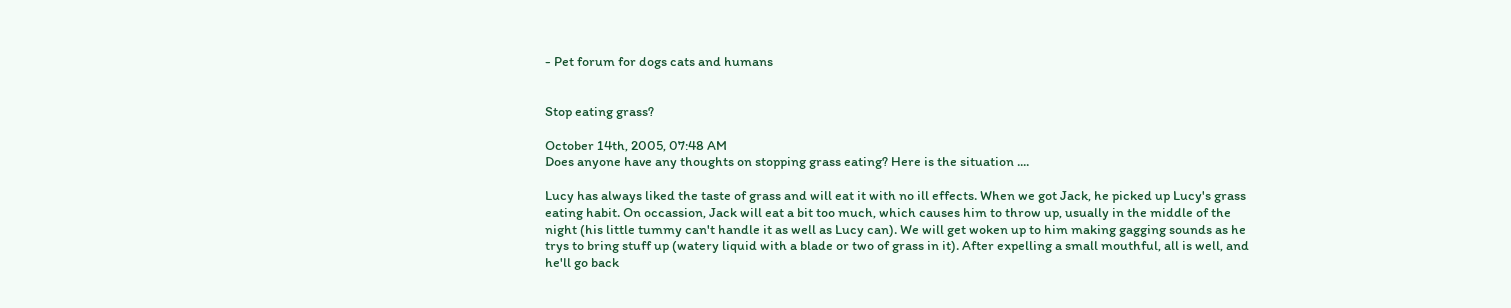- Pet forum for dogs cats and humans


Stop eating grass?

October 14th, 2005, 07:48 AM
Does anyone have any thoughts on stopping grass eating? Here is the situation ....

Lucy has always liked the taste of grass and will eat it with no ill effects. When we got Jack, he picked up Lucy's grass eating habit. On occassion, Jack will eat a bit too much, which causes him to throw up, usually in the middle of the night (his little tummy can't handle it as well as Lucy can). We will get woken up to him making gagging sounds as he trys to bring stuff up (watery liquid with a blade or two of grass in it). After expelling a small mouthful, all is well, and he'll go back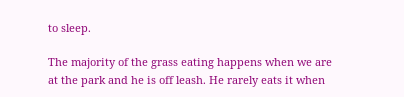to sleep.

The majority of the grass eating happens when we are at the park and he is off leash. He rarely eats it when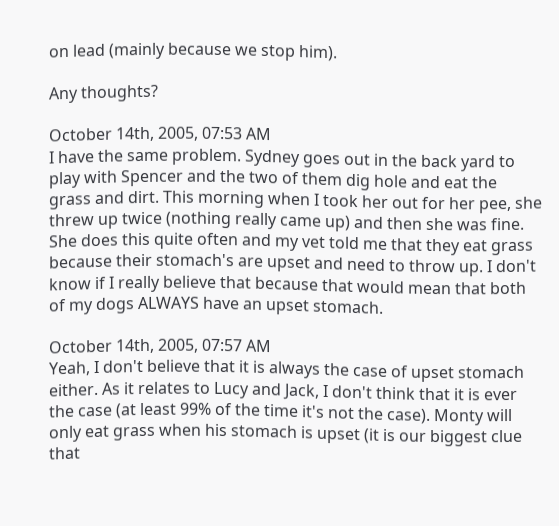on lead (mainly because we stop him).

Any thoughts?

October 14th, 2005, 07:53 AM
I have the same problem. Sydney goes out in the back yard to play with Spencer and the two of them dig hole and eat the grass and dirt. This morning when I took her out for her pee, she threw up twice (nothing really came up) and then she was fine. She does this quite often and my vet told me that they eat grass because their stomach's are upset and need to throw up. I don't know if I really believe that because that would mean that both of my dogs ALWAYS have an upset stomach.

October 14th, 2005, 07:57 AM
Yeah, I don't believe that it is always the case of upset stomach either. As it relates to Lucy and Jack, I don't think that it is ever the case (at least 99% of the time it's not the case). Monty will only eat grass when his stomach is upset (it is our biggest clue that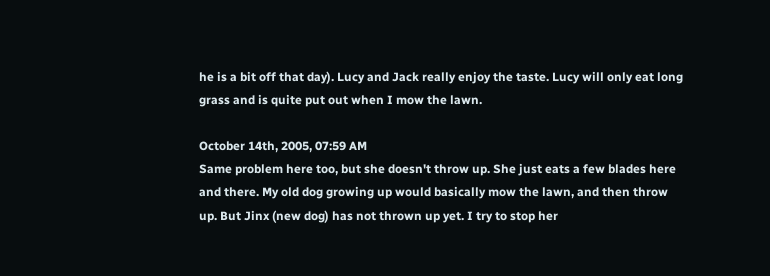he is a bit off that day). Lucy and Jack really enjoy the taste. Lucy will only eat long grass and is quite put out when I mow the lawn.

October 14th, 2005, 07:59 AM
Same problem here too, but she doesn't throw up. She just eats a few blades here and there. My old dog growing up would basically mow the lawn, and then throw up. But Jinx (new dog) has not thrown up yet. I try to stop her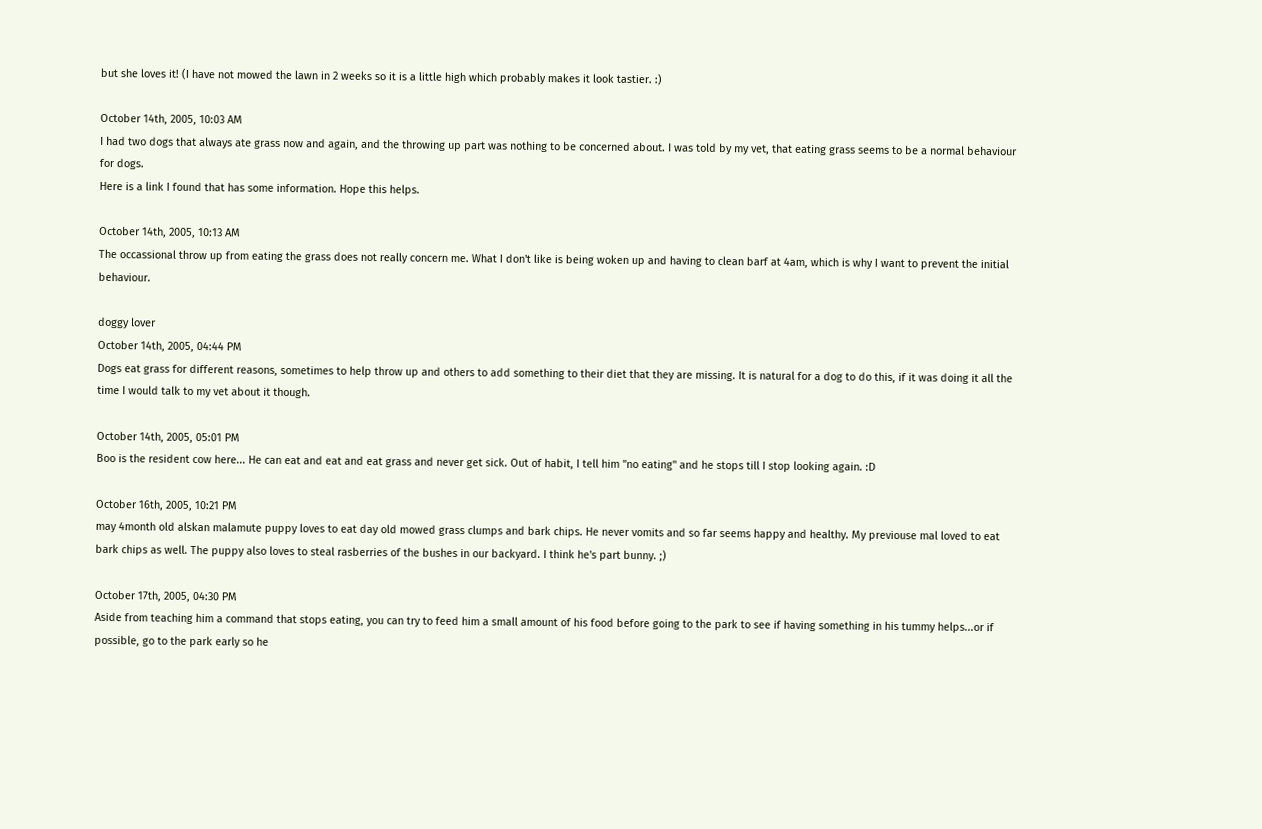but she loves it! (I have not mowed the lawn in 2 weeks so it is a little high which probably makes it look tastier. :)

October 14th, 2005, 10:03 AM
I had two dogs that always ate grass now and again, and the throwing up part was nothing to be concerned about. I was told by my vet, that eating grass seems to be a normal behaviour for dogs.
Here is a link I found that has some information. Hope this helps.

October 14th, 2005, 10:13 AM
The occassional throw up from eating the grass does not really concern me. What I don't like is being woken up and having to clean barf at 4am, which is why I want to prevent the initial behaviour.

doggy lover
October 14th, 2005, 04:44 PM
Dogs eat grass for different reasons, sometimes to help throw up and others to add something to their diet that they are missing. It is natural for a dog to do this, if it was doing it all the time I would talk to my vet about it though.

October 14th, 2005, 05:01 PM
Boo is the resident cow here... He can eat and eat and eat grass and never get sick. Out of habit, I tell him "no eating" and he stops till I stop looking again. :D

October 16th, 2005, 10:21 PM
may 4month old alskan malamute puppy loves to eat day old mowed grass clumps and bark chips. He never vomits and so far seems happy and healthy. My previouse mal loved to eat bark chips as well. The puppy also loves to steal rasberries of the bushes in our backyard. I think he's part bunny. ;)

October 17th, 2005, 04:30 PM
Aside from teaching him a command that stops eating, you can try to feed him a small amount of his food before going to the park to see if having something in his tummy helps...or if possible, go to the park early so he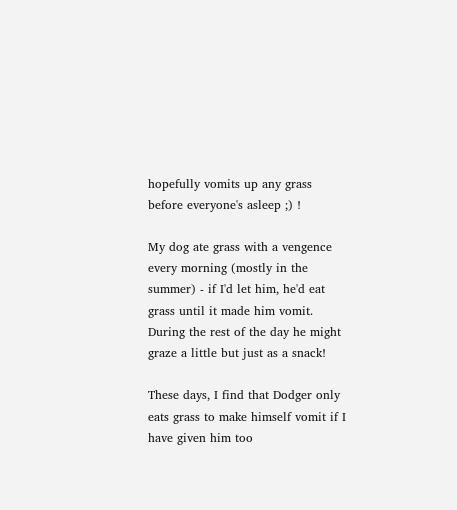hopefully vomits up any grass before everyone's asleep ;) !

My dog ate grass with a vengence every morning (mostly in the summer) - if I'd let him, he'd eat grass until it made him vomit. During the rest of the day he might graze a little but just as a snack!

These days, I find that Dodger only eats grass to make himself vomit if I have given him too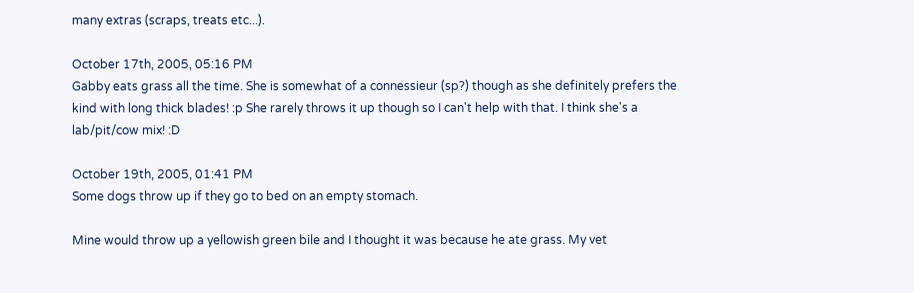many extras (scraps, treats etc...).

October 17th, 2005, 05:16 PM
Gabby eats grass all the time. She is somewhat of a connessieur (sp?) though as she definitely prefers the kind with long thick blades! :p She rarely throws it up though so I can't help with that. I think she's a lab/pit/cow mix! :D

October 19th, 2005, 01:41 PM
Some dogs throw up if they go to bed on an empty stomach.

Mine would throw up a yellowish green bile and I thought it was because he ate grass. My vet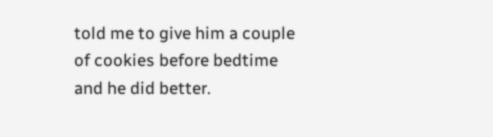told me to give him a couple of cookies before bedtime and he did better.